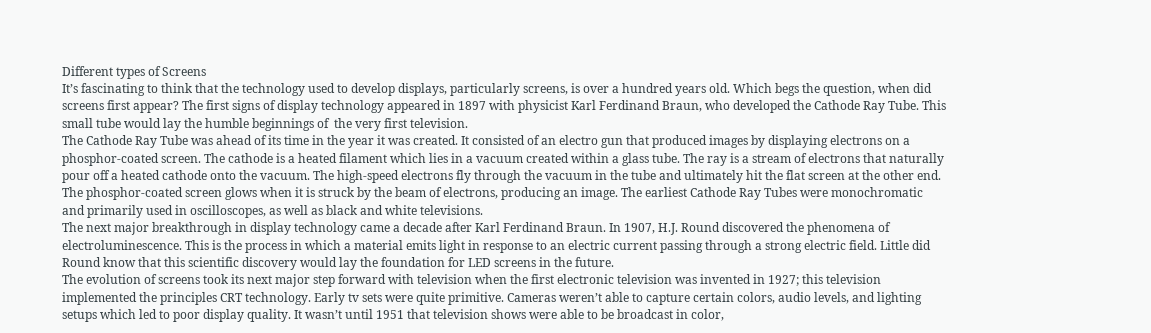Different types of Screens
It’s fascinating to think that the technology used to develop displays, particularly screens, is over a hundred years old. Which begs the question, when did screens first appear? The first signs of display technology appeared in 1897 with physicist Karl Ferdinand Braun, who developed the Cathode Ray Tube. This small tube would lay the humble beginnings of  the very first television.
The Cathode Ray Tube was ahead of its time in the year it was created. It consisted of an electro gun that produced images by displaying electrons on a phosphor-coated screen. The cathode is a heated filament which lies in a vacuum created within a glass tube. The ray is a stream of electrons that naturally pour off a heated cathode onto the vacuum. The high-speed electrons fly through the vacuum in the tube and ultimately hit the flat screen at the other end. The phosphor-coated screen glows when it is struck by the beam of electrons, producing an image. The earliest Cathode Ray Tubes were monochromatic and primarily used in oscilloscopes, as well as black and white televisions.
The next major breakthrough in display technology came a decade after Karl Ferdinand Braun. In 1907, H.J. Round discovered the phenomena of electroluminescence. This is the process in which a material emits light in response to an electric current passing through a strong electric field. Little did Round know that this scientific discovery would lay the foundation for LED screens in the future.
The evolution of screens took its next major step forward with television when the first electronic television was invented in 1927; this television implemented the principles CRT technology. Early tv sets were quite primitive. Cameras weren’t able to capture certain colors, audio levels, and lighting setups which led to poor display quality. It wasn’t until 1951 that television shows were able to be broadcast in color,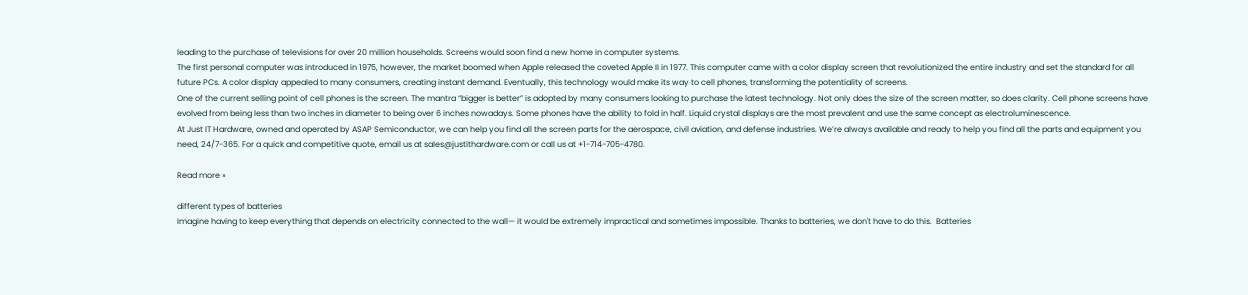leading to the purchase of televisions for over 20 million households. Screens would soon find a new home in computer systems.
The first personal computer was introduced in 1975, however, the market boomed when Apple released the coveted Apple II in 1977. This computer came with a color display screen that revolutionized the entire industry and set the standard for all future PCs. A color display appealed to many consumers, creating instant demand. Eventually, this technology would make its way to cell phones, transforming the potentiality of screens.
One of the current selling point of cell phones is the screen. The mantra “bigger is better” is adopted by many consumers looking to purchase the latest technology. Not only does the size of the screen matter, so does clarity. Cell phone screens have evolved from being less than two inches in diameter to being over 6 inches nowadays. Some phones have the ability to fold in half. Liquid crystal displays are the most prevalent and use the same concept as electroluminescence.
At Just IT Hardware, owned and operated by ASAP Semiconductor, we can help you find all the screen parts for the aerospace, civil aviation, and defense industries. We’re always available and ready to help you find all the parts and equipment you need, 24/7-365. For a quick and competitive quote, email us at sales@justithardware.com or call us at +1-714-705-4780.

Read more »

different types of batteries
Imagine having to keep everything that depends on electricity connected to the wall— it would be extremely impractical and sometimes impossible. Thanks to batteries, we don't have to do this.  Batteries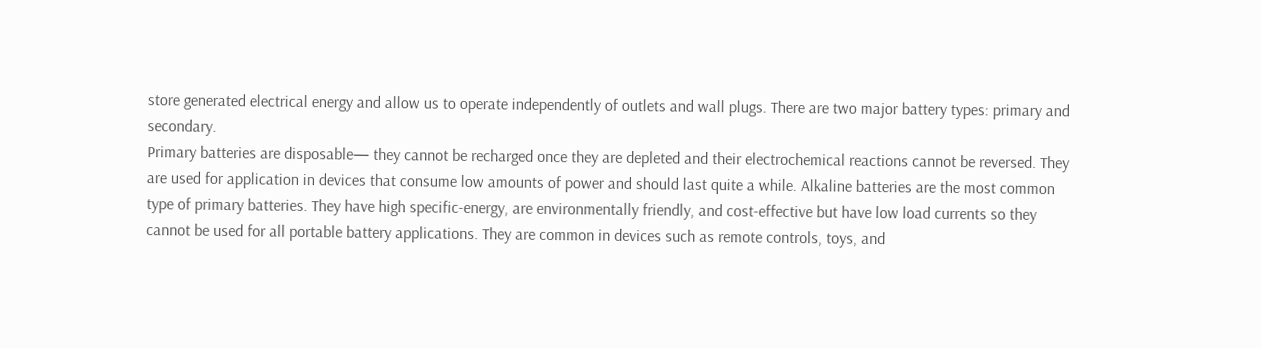store generated electrical energy and allow us to operate independently of outlets and wall plugs. There are two major battery types: primary and secondary.
Primary batteries are disposable— they cannot be recharged once they are depleted and their electrochemical reactions cannot be reversed. They are used for application in devices that consume low amounts of power and should last quite a while. Alkaline batteries are the most common type of primary batteries. They have high specific-energy, are environmentally friendly, and cost-effective but have low load currents so they cannot be used for all portable battery applications. They are common in devices such as remote controls, toys, and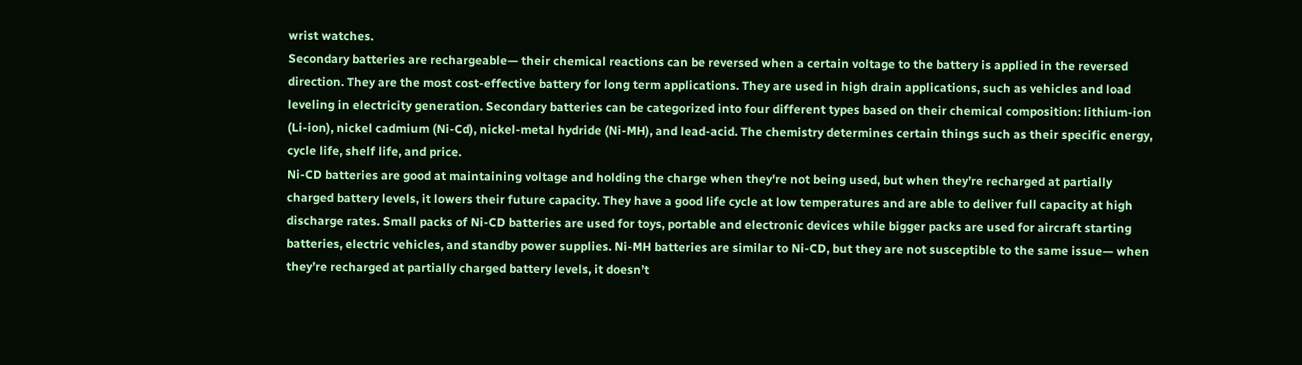wrist watches.
Secondary batteries are rechargeable— their chemical reactions can be reversed when a certain voltage to the battery is applied in the reversed direction. They are the most cost-effective battery for long term applications. They are used in high drain applications, such as vehicles and load leveling in electricity generation. Secondary batteries can be categorized into four different types based on their chemical composition: lithium-ion (Li-ion), nickel cadmium (Ni-Cd), nickel-metal hydride (Ni-MH), and lead-acid. The chemistry determines certain things such as their specific energy, cycle life, shelf life, and price.
Ni-CD batteries are good at maintaining voltage and holding the charge when they're not being used, but when they’re recharged at partially charged battery levels, it lowers their future capacity. They have a good life cycle at low temperatures and are able to deliver full capacity at high discharge rates. Small packs of Ni-CD batteries are used for toys, portable and electronic devices while bigger packs are used for aircraft starting batteries, electric vehicles, and standby power supplies. Ni-MH batteries are similar to Ni-CD, but they are not susceptible to the same issue— when they’re recharged at partially charged battery levels, it doesn’t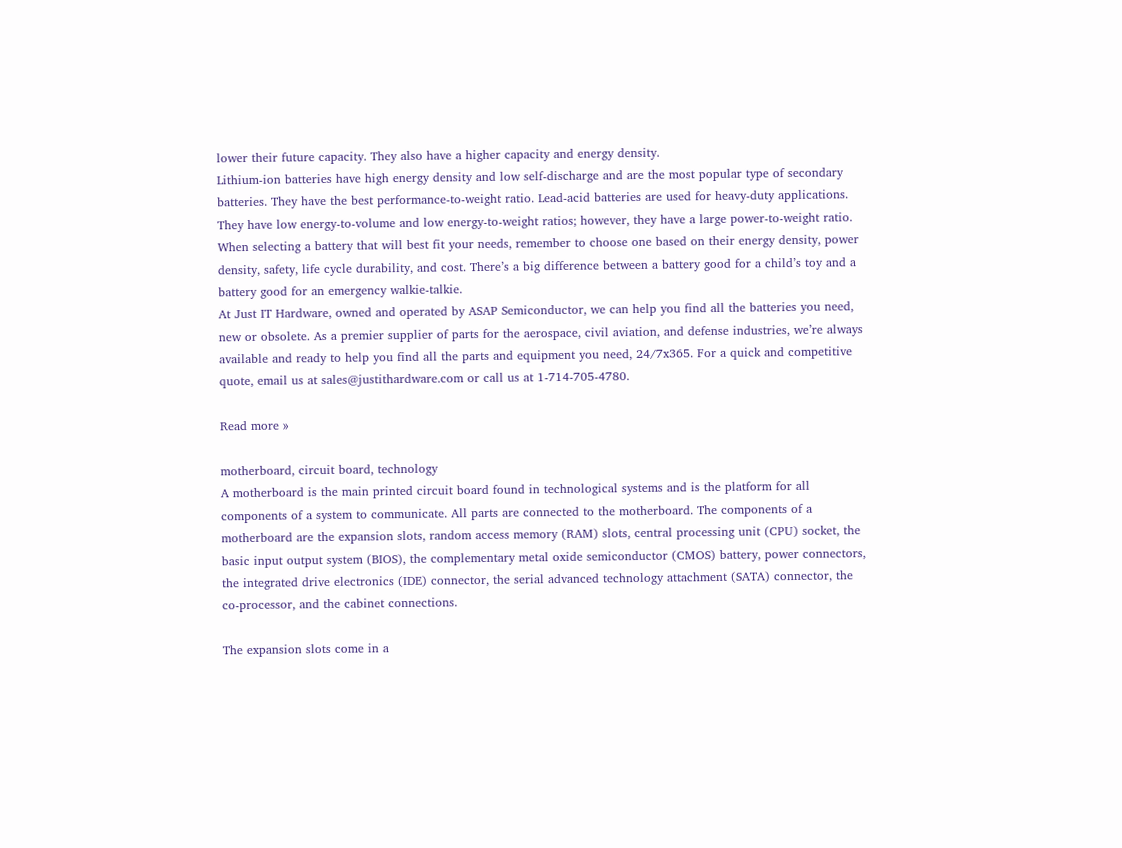lower their future capacity. They also have a higher capacity and energy density.
Lithium-ion batteries have high energy density and low self-discharge and are the most popular type of secondary batteries. They have the best performance-to-weight ratio. Lead-acid batteries are used for heavy-duty applications. They have low energy-to-volume and low energy-to-weight ratios; however, they have a large power-to-weight ratio.
When selecting a battery that will best fit your needs, remember to choose one based on their energy density, power density, safety, life cycle durability, and cost. There’s a big difference between a battery good for a child’s toy and a battery good for an emergency walkie-talkie.
At Just IT Hardware, owned and operated by ASAP Semiconductor, we can help you find all the batteries you need, new or obsolete. As a premier supplier of parts for the aerospace, civil aviation, and defense industries, we’re always available and ready to help you find all the parts and equipment you need, 24/7x365. For a quick and competitive quote, email us at sales@justithardware.com or call us at 1-714-705-4780.

Read more »

motherboard, circuit board, technology
A motherboard is the main printed circuit board found in technological systems and is the platform for all components of a system to communicate. All parts are connected to the motherboard. The components of a motherboard are the expansion slots, random access memory (RAM) slots, central processing unit (CPU) socket, the basic input output system (BIOS), the complementary metal oxide semiconductor (CMOS) battery, power connectors, the integrated drive electronics (IDE) connector, the serial advanced technology attachment (SATA) connector, the co-processor, and the cabinet connections.

The expansion slots come in a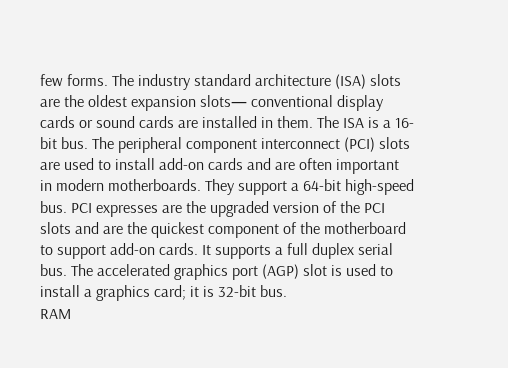few forms. The industry standard architecture (ISA) slots are the oldest expansion slots— conventional display cards or sound cards are installed in them. The ISA is a 16-bit bus. The peripheral component interconnect (PCI) slots are used to install add-on cards and are often important in modern motherboards. They support a 64-bit high-speed bus. PCI expresses are the upgraded version of the PCI slots and are the quickest component of the motherboard to support add-on cards. It supports a full duplex serial bus. The accelerated graphics port (AGP) slot is used to install a graphics card; it is 32-bit bus.
RAM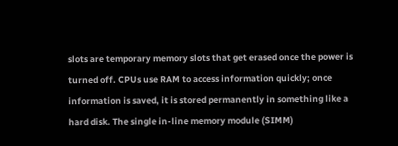slots are temporary memory slots that get erased once the power is turned off. CPUs use RAM to access information quickly; once information is saved, it is stored permanently in something like a hard disk. The single in-line memory module (SIMM)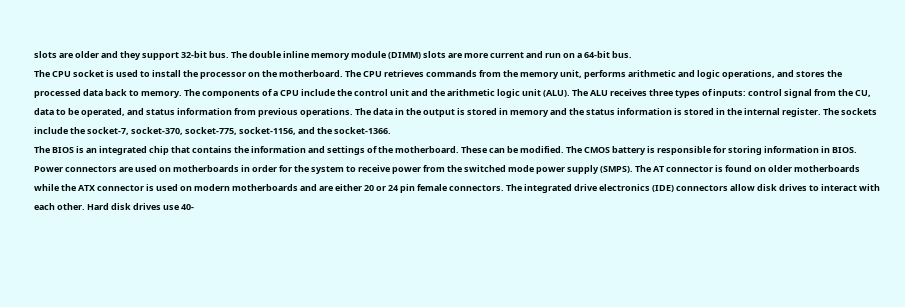slots are older and they support 32-bit bus. The double inline memory module (DIMM) slots are more current and run on a 64-bit bus.
The CPU socket is used to install the processor on the motherboard. The CPU retrieves commands from the memory unit, performs arithmetic and logic operations, and stores the processed data back to memory. The components of a CPU include the control unit and the arithmetic logic unit (ALU). The ALU receives three types of inputs: control signal from the CU, data to be operated, and status information from previous operations. The data in the output is stored in memory and the status information is stored in the internal register. The sockets include the socket-7, socket-370, socket-775, socket-1156, and the socket-1366.
The BIOS is an integrated chip that contains the information and settings of the motherboard. These can be modified. The CMOS battery is responsible for storing information in BIOS. Power connectors are used on motherboards in order for the system to receive power from the switched mode power supply (SMPS). The AT connector is found on older motherboards while the ATX connector is used on modern motherboards and are either 20 or 24 pin female connectors. The integrated drive electronics (IDE) connectors allow disk drives to interact with each other. Hard disk drives use 40-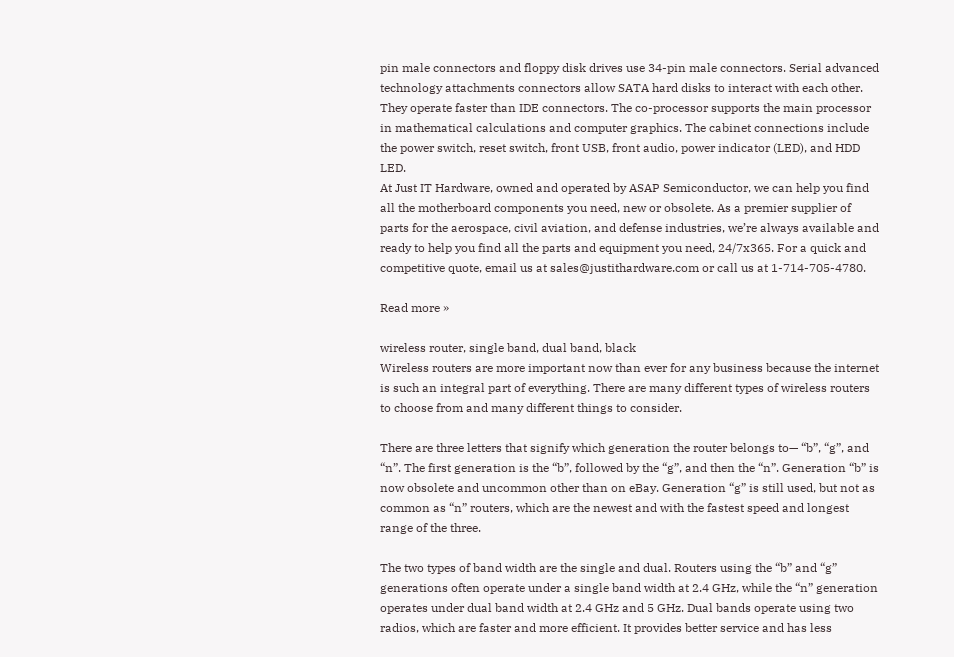pin male connectors and floppy disk drives use 34-pin male connectors. Serial advanced technology attachments connectors allow SATA hard disks to interact with each other. They operate faster than IDE connectors. The co-processor supports the main processor in mathematical calculations and computer graphics. The cabinet connections include the power switch, reset switch, front USB, front audio, power indicator (LED), and HDD LED.
At Just IT Hardware, owned and operated by ASAP Semiconductor, we can help you find all the motherboard components you need, new or obsolete. As a premier supplier of parts for the aerospace, civil aviation, and defense industries, we’re always available and ready to help you find all the parts and equipment you need, 24/7x365. For a quick and competitive quote, email us at sales@justithardware.com or call us at 1-714-705-4780.

Read more »

wireless router, single band, dual band, black
Wireless routers are more important now than ever for any business because the internet is such an integral part of everything. There are many different types of wireless routers to choose from and many different things to consider.

There are three letters that signify which generation the router belongs to— “b”, “g”, and “n”. The first generation is the “b”, followed by the “g”, and then the “n”. Generation “b” is now obsolete and uncommon other than on eBay. Generation “g” is still used, but not as common as “n” routers, which are the newest and with the fastest speed and longest range of the three.

The two types of band width are the single and dual. Routers using the “b” and “g” generations often operate under a single band width at 2.4 GHz, while the “n” generation operates under dual band width at 2.4 GHz and 5 GHz. Dual bands operate using two radios, which are faster and more efficient. It provides better service and has less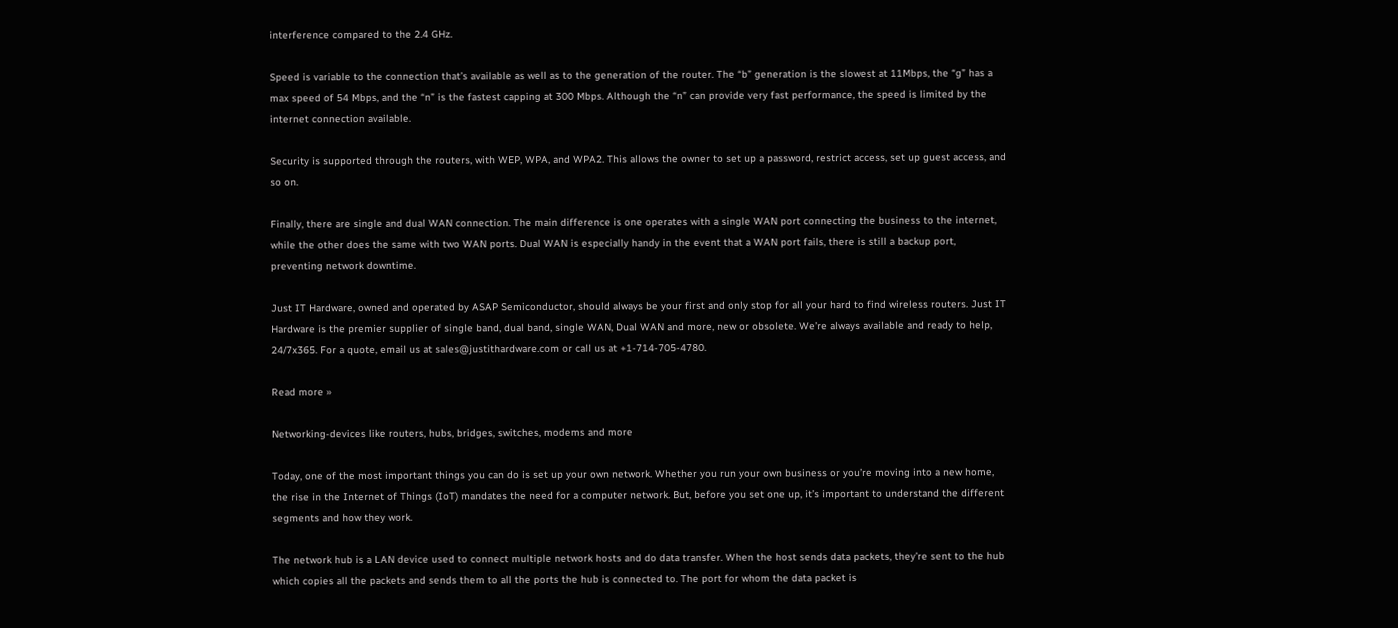interference compared to the 2.4 GHz.

Speed is variable to the connection that’s available as well as to the generation of the router. The “b” generation is the slowest at 11Mbps, the “g” has a max speed of 54 Mbps, and the “n” is the fastest capping at 300 Mbps. Although the “n” can provide very fast performance, the speed is limited by the internet connection available.

Security is supported through the routers, with WEP, WPA, and WPA2. This allows the owner to set up a password, restrict access, set up guest access, and so on.

Finally, there are single and dual WAN connection. The main difference is one operates with a single WAN port connecting the business to the internet, while the other does the same with two WAN ports. Dual WAN is especially handy in the event that a WAN port fails, there is still a backup port, preventing network downtime.

Just IT Hardware, owned and operated by ASAP Semiconductor, should always be your first and only stop for all your hard to find wireless routers. Just IT Hardware is the premier supplier of single band, dual band, single WAN, Dual WAN and more, new or obsolete. We’re always available and ready to help, 24/7x365. For a quote, email us at sales@justithardware.com or call us at +1-714-705-4780.

Read more »

Networking-devices like routers, hubs, bridges, switches, modems and more

Today, one of the most important things you can do is set up your own network. Whether you run your own business or you’re moving into a new home, the rise in the Internet of Things (IoT) mandates the need for a computer network. But, before you set one up, it’s important to understand the different segments and how they work.

The network hub is a LAN device used to connect multiple network hosts and do data transfer. When the host sends data packets, they’re sent to the hub which copies all the packets and sends them to all the ports the hub is connected to. The port for whom the data packet is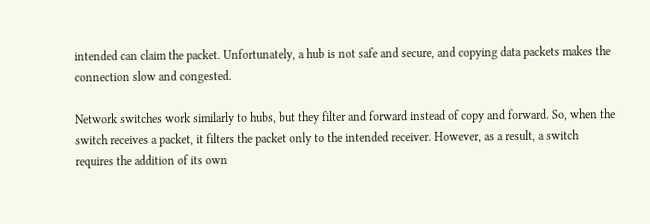intended can claim the packet. Unfortunately, a hub is not safe and secure, and copying data packets makes the connection slow and congested.

Network switches work similarly to hubs, but they filter and forward instead of copy and forward. So, when the switch receives a packet, it filters the packet only to the intended receiver. However, as a result, a switch requires the addition of its own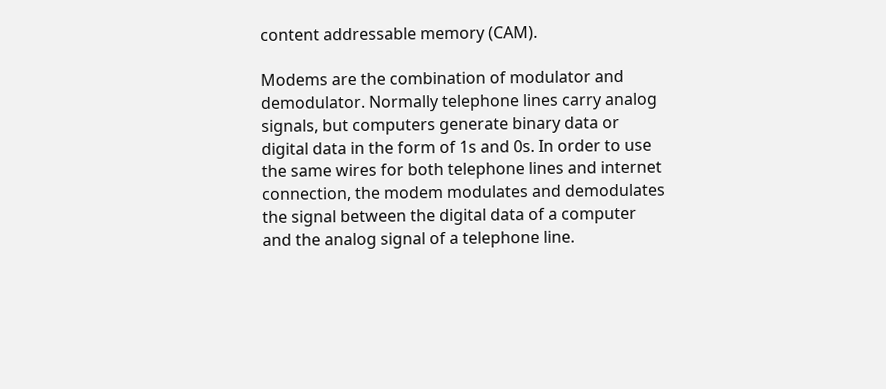content addressable memory (CAM).

Modems are the combination of modulator and demodulator. Normally telephone lines carry analog signals, but computers generate binary data or digital data in the form of 1s and 0s. In order to use the same wires for both telephone lines and internet connection, the modem modulates and demodulates the signal between the digital data of a computer and the analog signal of a telephone line.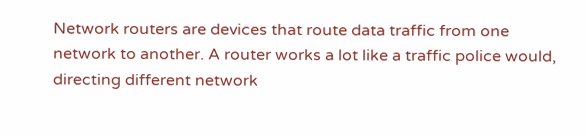Network routers are devices that route data traffic from one network to another. A router works a lot like a traffic police would, directing different network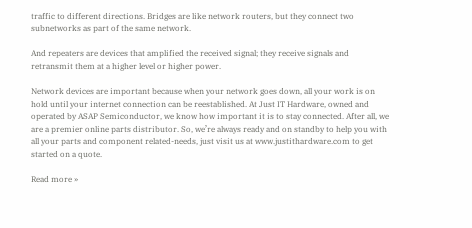traffic to different directions. Bridges are like network routers, but they connect two subnetworks as part of the same network.

And repeaters are devices that amplified the received signal; they receive signals and retransmit them at a higher level or higher power.

Network devices are important because when your network goes down, all your work is on hold until your internet connection can be reestablished. At Just IT Hardware, owned and operated by ASAP Semiconductor, we know how important it is to stay connected. After all, we are a premier online parts distributor. So, we’re always ready and on standby to help you with all your parts and component related-needs, just visit us at www.justithardware.com to get started on a quote.

Read more »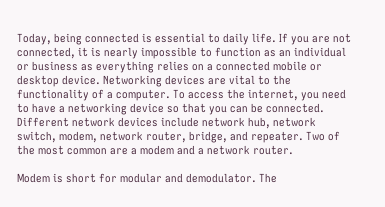Today, being connected is essential to daily life. If you are not connected, it is nearly impossible to function as an individual or business as everything relies on a connected mobile or desktop device. Networking devices are vital to the functionality of a computer. To access the internet, you need to have a networking device so that you can be connected. Different network devices include network hub, network switch, modem, network router, bridge, and repeater. Two of the most common are a modem and a network router.

Modem is short for modular and demodulator. The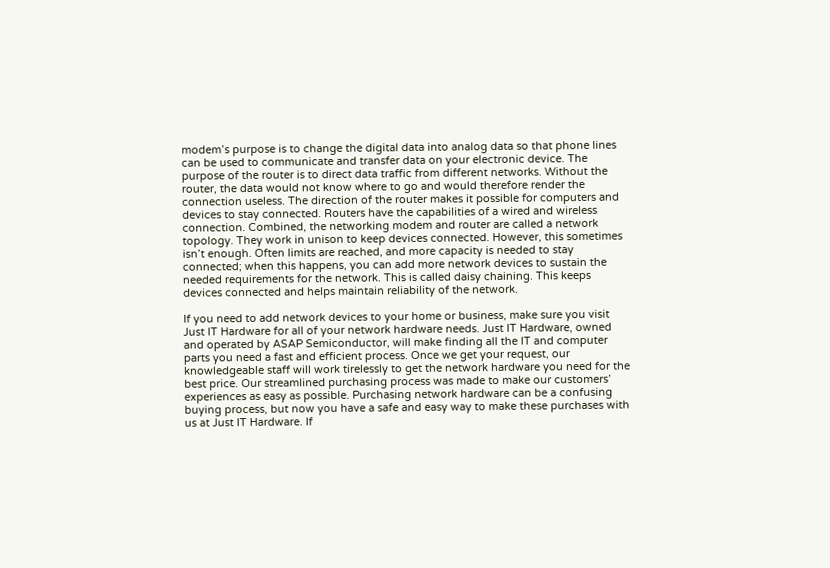modem’s purpose is to change the digital data into analog data so that phone lines can be used to communicate and transfer data on your electronic device. The purpose of the router is to direct data traffic from different networks. Without the router, the data would not know where to go and would therefore render the connection useless. The direction of the router makes it possible for computers and devices to stay connected. Routers have the capabilities of a wired and wireless connection. Combined, the networking modem and router are called a network topology. They work in unison to keep devices connected. However, this sometimes isn’t enough. Often limits are reached, and more capacity is needed to stay connected; when this happens, you can add more network devices to sustain the needed requirements for the network. This is called daisy chaining. This keeps devices connected and helps maintain reliability of the network.

If you need to add network devices to your home or business, make sure you visit Just IT Hardware for all of your network hardware needs. Just IT Hardware, owned and operated by ASAP Semiconductor, will make finding all the IT and computer parts you need a fast and efficient process. Once we get your request, our knowledgeable staff will work tirelessly to get the network hardware you need for the best price. Our streamlined purchasing process was made to make our customers’ experiences as easy as possible. Purchasing network hardware can be a confusing buying process, but now you have a safe and easy way to make these purchases with us at Just IT Hardware. If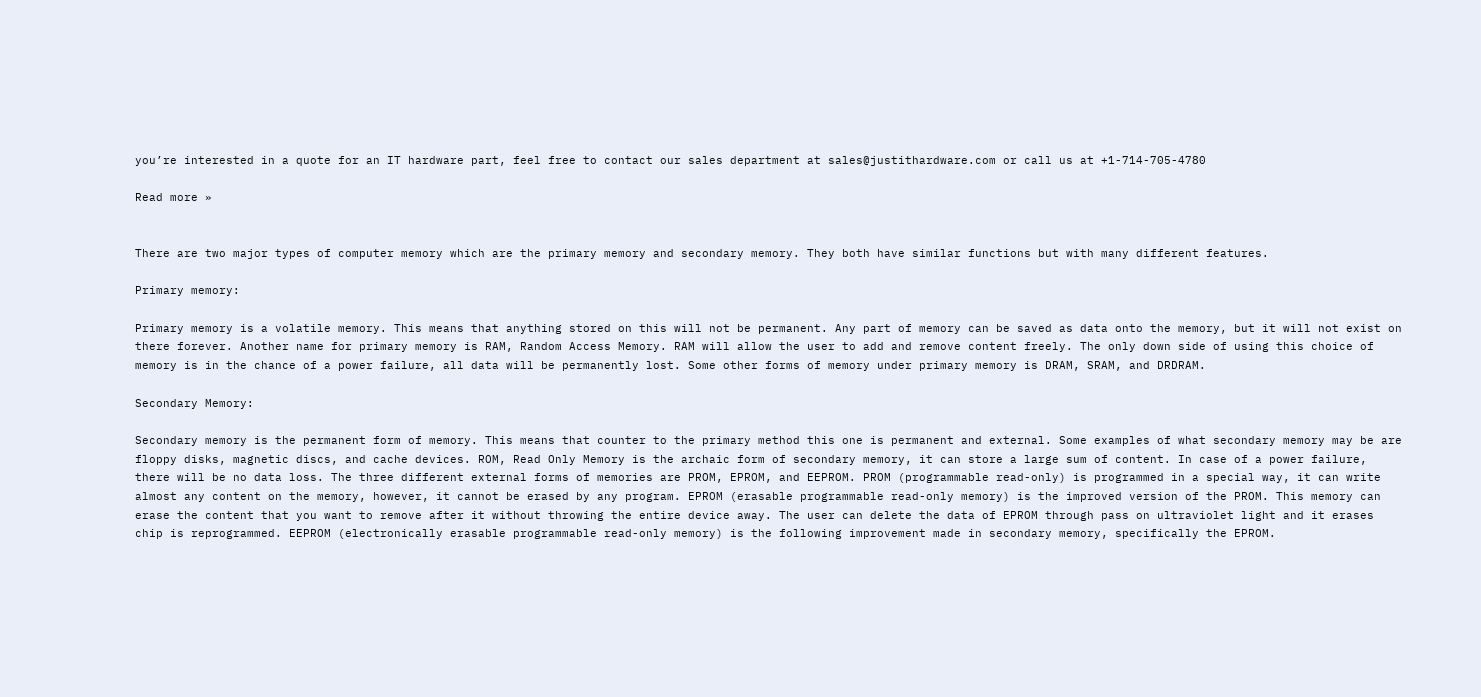you’re interested in a quote for an IT hardware part, feel free to contact our sales department at sales@justithardware.com or call us at +1-714-705-4780

Read more »


There are two major types of computer memory which are the primary memory and secondary memory. They both have similar functions but with many different features.

Primary memory:

Primary memory is a volatile memory. This means that anything stored on this will not be permanent. Any part of memory can be saved as data onto the memory, but it will not exist on there forever. Another name for primary memory is RAM, Random Access Memory. RAM will allow the user to add and remove content freely. The only down side of using this choice of memory is in the chance of a power failure, all data will be permanently lost. Some other forms of memory under primary memory is DRAM, SRAM, and DRDRAM.

Secondary Memory:

Secondary memory is the permanent form of memory. This means that counter to the primary method this one is permanent and external. Some examples of what secondary memory may be are floppy disks, magnetic discs, and cache devices. ROM, Read Only Memory is the archaic form of secondary memory, it can store a large sum of content. In case of a power failure, there will be no data loss. The three different external forms of memories are PROM, EPROM, and EEPROM. PROM (programmable read-only) is programmed in a special way, it can write almost any content on the memory, however, it cannot be erased by any program. EPROM (erasable programmable read-only memory) is the improved version of the PROM. This memory can erase the content that you want to remove after it without throwing the entire device away. The user can delete the data of EPROM through pass on ultraviolet light and it erases chip is reprogrammed. EEPROM (electronically erasable programmable read-only memory) is the following improvement made in secondary memory, specifically the EPROM.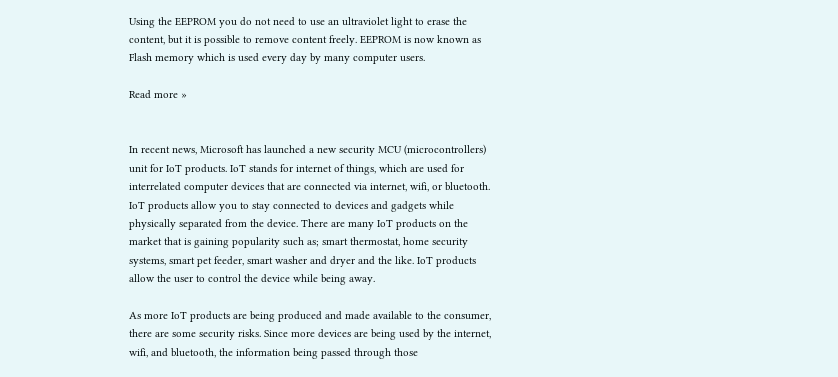Using the EEPROM you do not need to use an ultraviolet light to erase the content, but it is possible to remove content freely. EEPROM is now known as Flash memory which is used every day by many computer users.

Read more »


In recent news, Microsoft has launched a new security MCU (microcontrollers) unit for IoT products. IoT stands for internet of things, which are used for interrelated computer devices that are connected via internet, wifi, or bluetooth. IoT products allow you to stay connected to devices and gadgets while physically separated from the device. There are many IoT products on the market that is gaining popularity such as; smart thermostat, home security systems, smart pet feeder, smart washer and dryer and the like. IoT products allow the user to control the device while being away.

As more IoT products are being produced and made available to the consumer, there are some security risks. Since more devices are being used by the internet, wifi, and bluetooth, the information being passed through those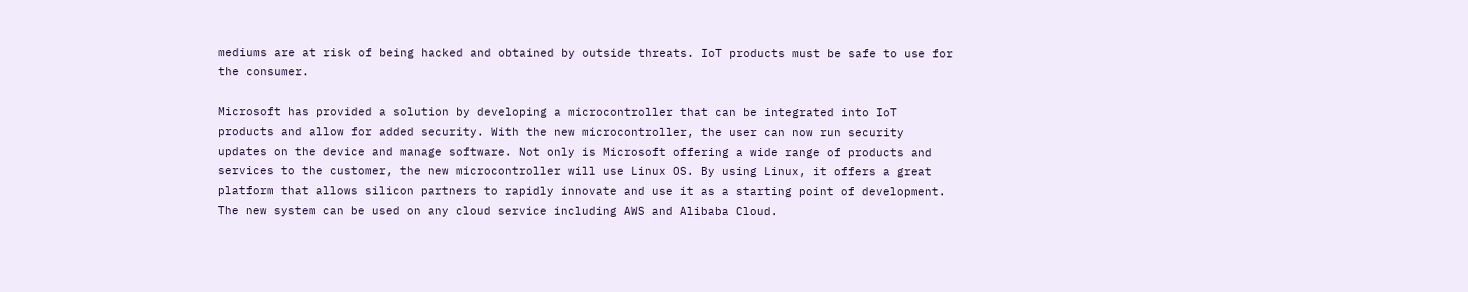mediums are at risk of being hacked and obtained by outside threats. IoT products must be safe to use for the consumer.

Microsoft has provided a solution by developing a microcontroller that can be integrated into IoT products and allow for added security. With the new microcontroller, the user can now run security updates on the device and manage software. Not only is Microsoft offering a wide range of products and services to the customer, the new microcontroller will use Linux OS. By using Linux, it offers a great platform that allows silicon partners to rapidly innovate and use it as a starting point of development. The new system can be used on any cloud service including AWS and Alibaba Cloud.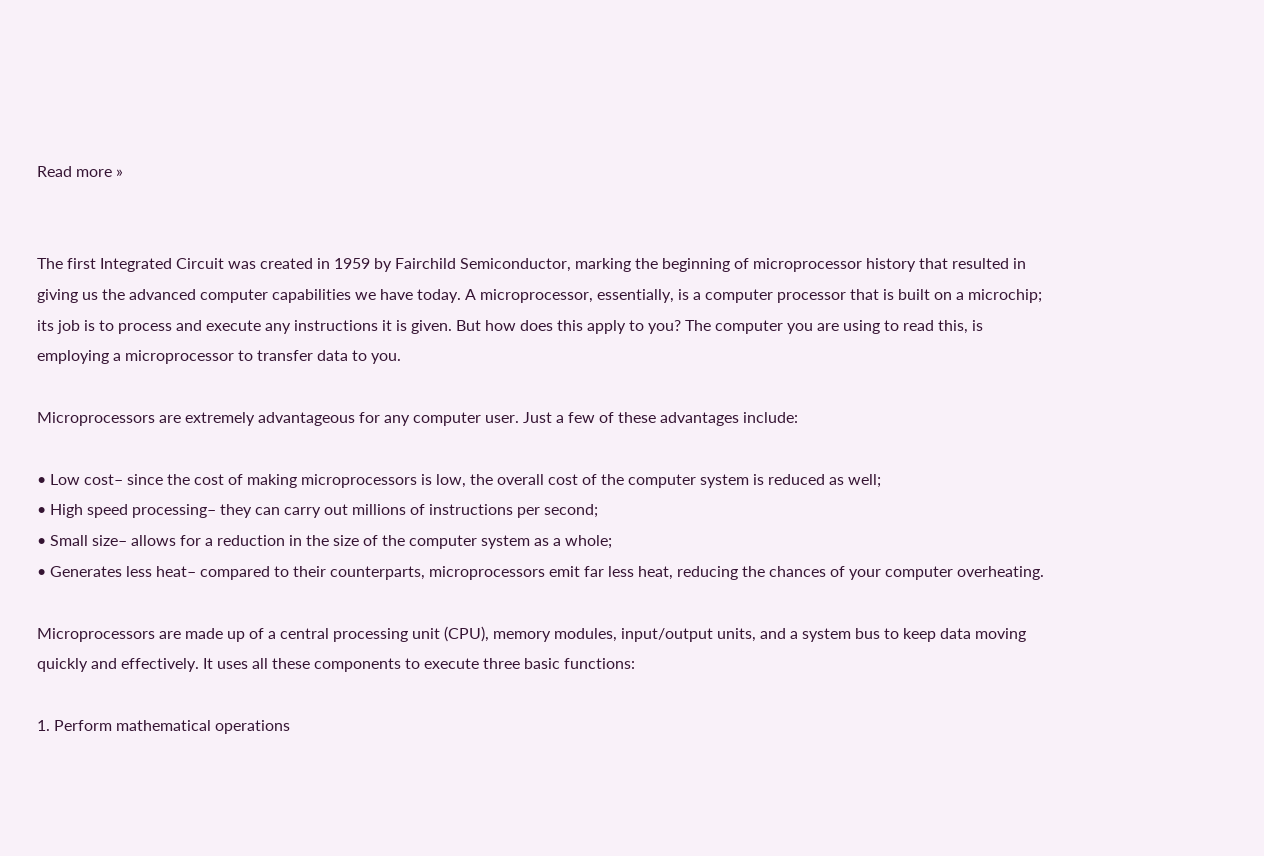Read more »


The first Integrated Circuit was created in 1959 by Fairchild Semiconductor, marking the beginning of microprocessor history that resulted in giving us the advanced computer capabilities we have today. A microprocessor, essentially, is a computer processor that is built on a microchip; its job is to process and execute any instructions it is given. But how does this apply to you? The computer you are using to read this, is employing a microprocessor to transfer data to you.

Microprocessors are extremely advantageous for any computer user. Just a few of these advantages include:

• Low cost– since the cost of making microprocessors is low, the overall cost of the computer system is reduced as well;
• High speed processing– they can carry out millions of instructions per second;
• Small size– allows for a reduction in the size of the computer system as a whole;
• Generates less heat– compared to their counterparts, microprocessors emit far less heat, reducing the chances of your computer overheating.

Microprocessors are made up of a central processing unit (CPU), memory modules, input/output units, and a system bus to keep data moving quickly and effectively. It uses all these components to execute three basic functions:

1. Perform mathematical operations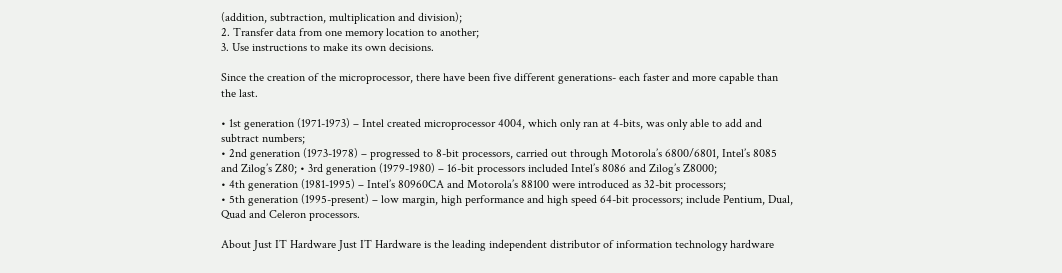(addition, subtraction, multiplication and division);
2. Transfer data from one memory location to another;
3. Use instructions to make its own decisions.

Since the creation of the microprocessor, there have been five different generations- each faster and more capable than the last.

• 1st generation (1971-1973) – Intel created microprocessor 4004, which only ran at 4-bits, was only able to add and subtract numbers;
• 2nd generation (1973-1978) – progressed to 8-bit processors, carried out through Motorola’s 6800/6801, Intel’s 8085 and Zilog’s Z80; • 3rd generation (1979-1980) – 16-bit processors included Intel’s 8086 and Zilog’s Z8000;
• 4th generation (1981-1995) – Intel’s 80960CA and Motorola’s 88100 were introduced as 32-bit processors;
• 5th generation (1995-present) – low margin, high performance and high speed 64-bit processors; include Pentium, Dual, Quad and Celeron processors.

About Just IT Hardware Just IT Hardware is the leading independent distributor of information technology hardware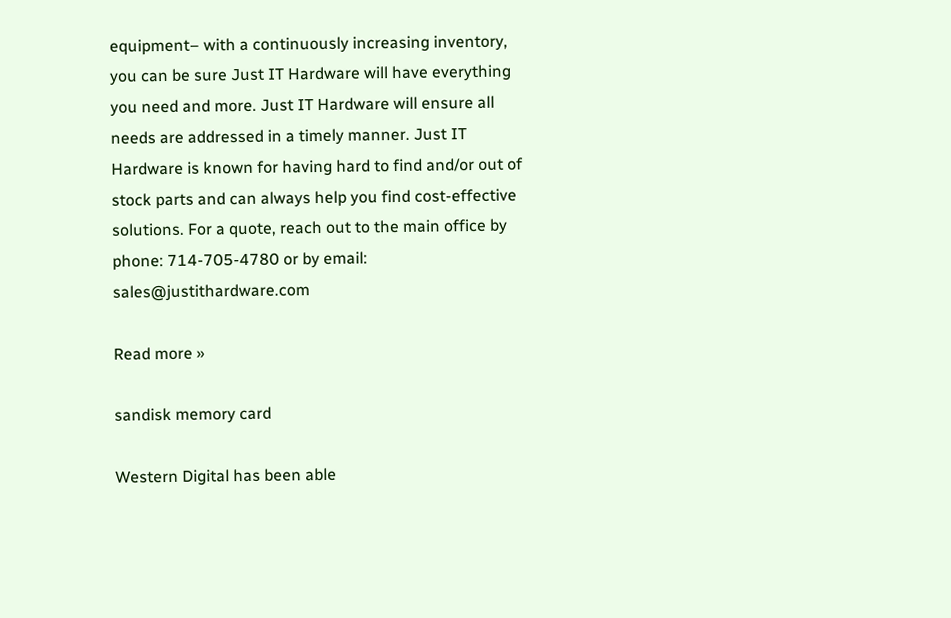equipment– with a continuously increasing inventory, you can be sure Just IT Hardware will have everything you need and more. Just IT Hardware will ensure all needs are addressed in a timely manner. Just IT Hardware is known for having hard to find and/or out of stock parts and can always help you find cost-effective solutions. For a quote, reach out to the main office by phone: 714-705-4780 or by email: sales@justithardware.com

Read more »

sandisk memory card

Western Digital has been able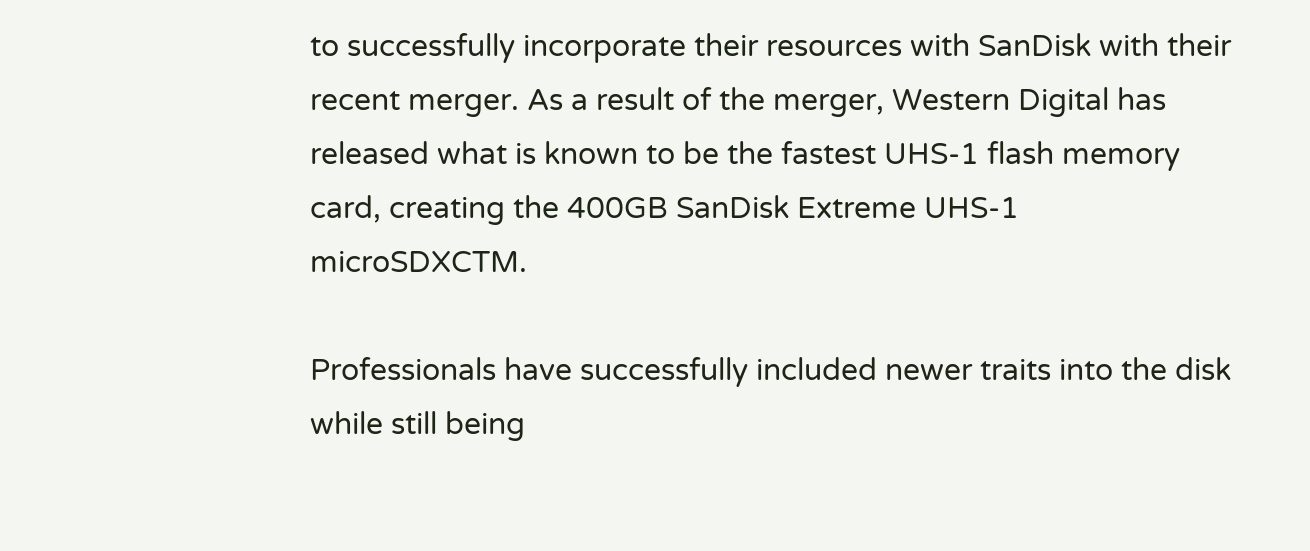to successfully incorporate their resources with SanDisk with their recent merger. As a result of the merger, Western Digital has released what is known to be the fastest UHS-1 flash memory card, creating the 400GB SanDisk Extreme UHS-1 microSDXCTM.

Professionals have successfully included newer traits into the disk while still being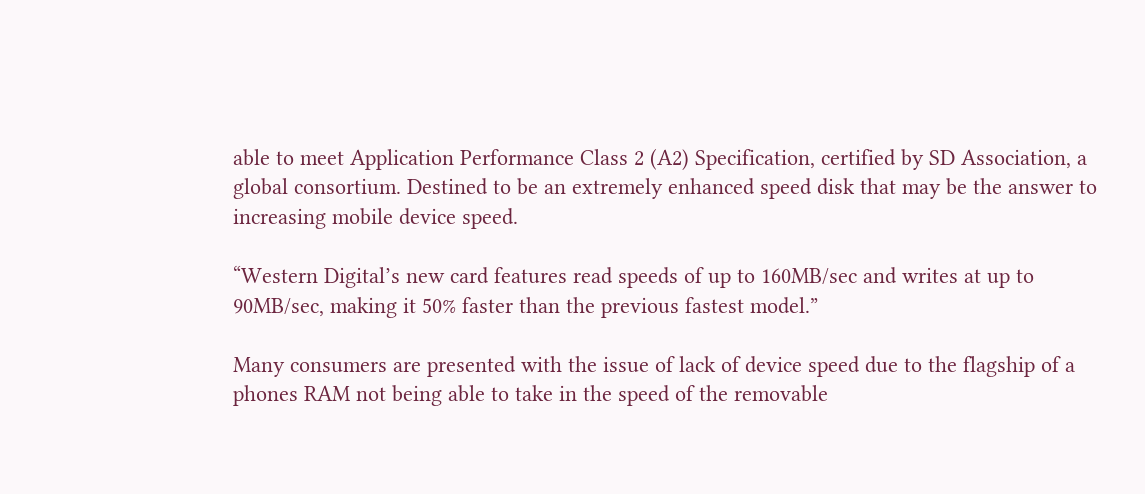able to meet Application Performance Class 2 (A2) Specification, certified by SD Association, a global consortium. Destined to be an extremely enhanced speed disk that may be the answer to increasing mobile device speed.

“Western Digital’s new card features read speeds of up to 160MB/sec and writes at up to 90MB/sec, making it 50% faster than the previous fastest model.”

Many consumers are presented with the issue of lack of device speed due to the flagship of a phones RAM not being able to take in the speed of the removable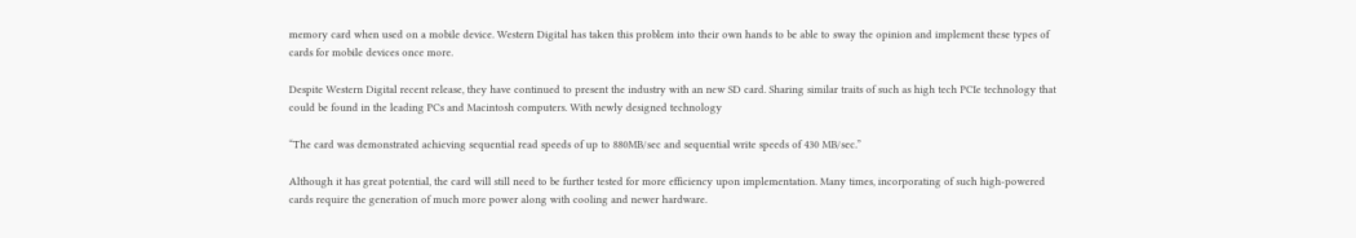memory card when used on a mobile device. Western Digital has taken this problem into their own hands to be able to sway the opinion and implement these types of cards for mobile devices once more.

Despite Western Digital recent release, they have continued to present the industry with an new SD card. Sharing similar traits of such as high tech PCIe technology that could be found in the leading PCs and Macintosh computers. With newly designed technology

“The card was demonstrated achieving sequential read speeds of up to 880MB/sec and sequential write speeds of 430 MB/sec.”

Although it has great potential, the card will still need to be further tested for more efficiency upon implementation. Many times, incorporating of such high-powered cards require the generation of much more power along with cooling and newer hardware.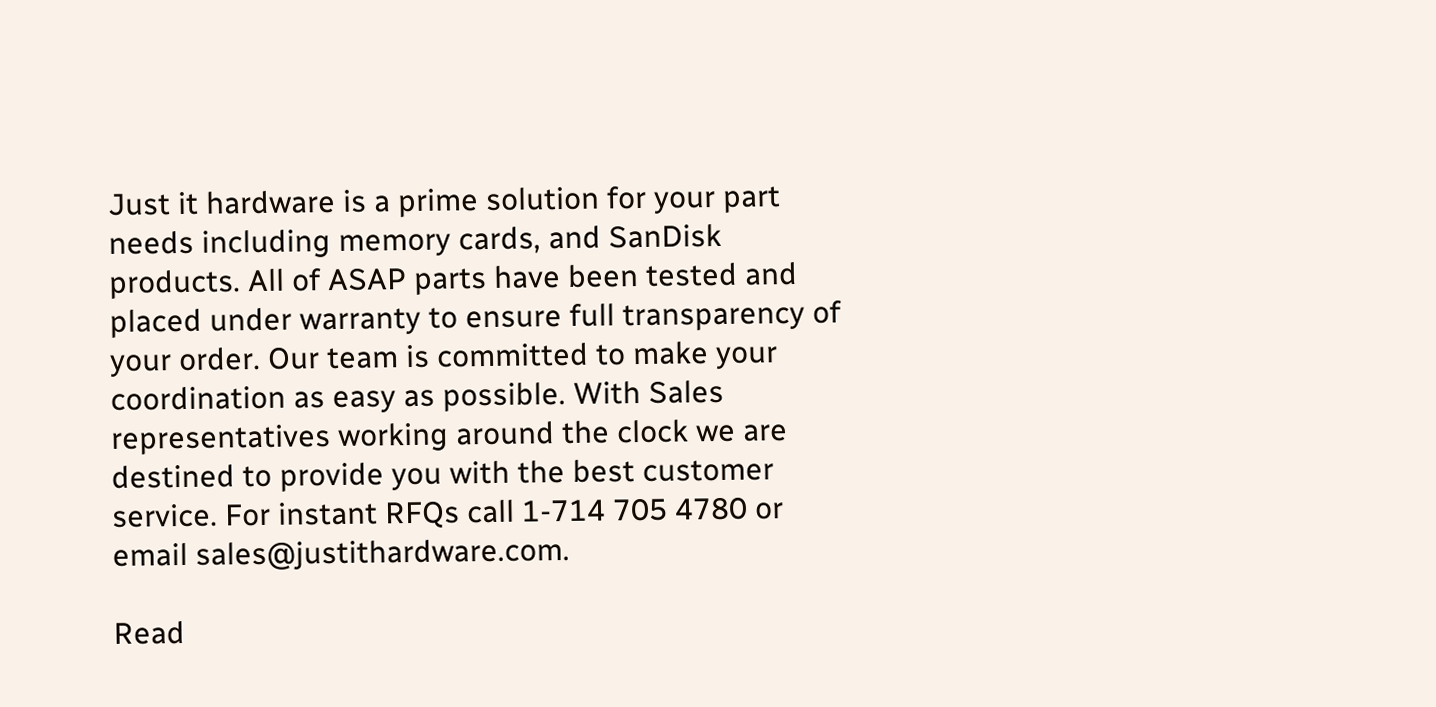Just it hardware is a prime solution for your part needs including memory cards, and SanDisk products. All of ASAP parts have been tested and placed under warranty to ensure full transparency of your order. Our team is committed to make your coordination as easy as possible. With Sales representatives working around the clock we are destined to provide you with the best customer service. For instant RFQs call 1-714 705 4780 or email sales@justithardware.com.

Read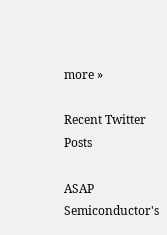more »

Recent Twitter Posts

ASAP Semiconductor's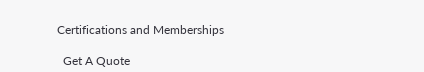Certifications and Memberships

  Get A Quote